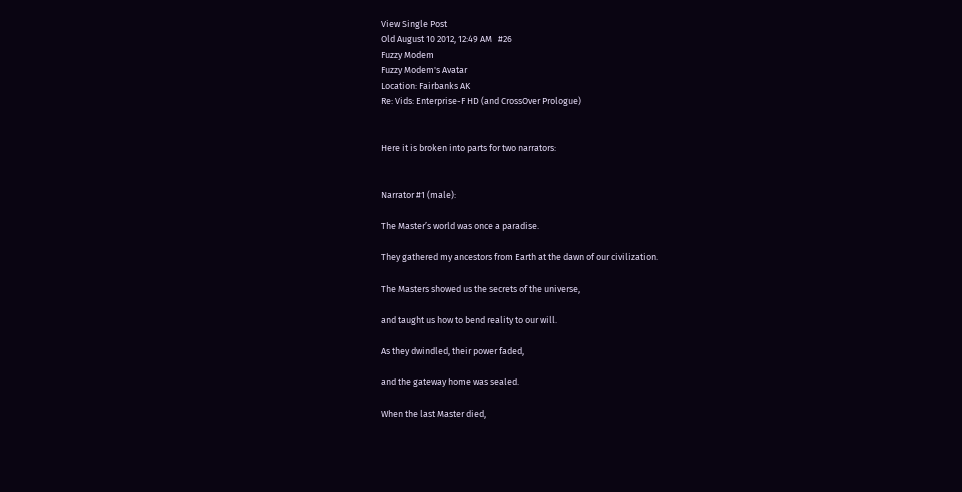View Single Post
Old August 10 2012, 12:49 AM   #26
Fuzzy Modem
Fuzzy Modem's Avatar
Location: Fairbanks AK
Re: Vids: Enterprise-F HD (and CrossOver Prologue)


Here it is broken into parts for two narrators:


Narrator #1 (male):

The Master’s world was once a paradise.

They gathered my ancestors from Earth at the dawn of our civilization.

The Masters showed us the secrets of the universe,

and taught us how to bend reality to our will.

As they dwindled, their power faded,

and the gateway home was sealed.

When the last Master died,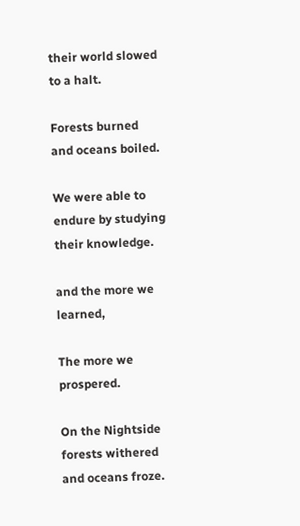their world slowed to a halt.

Forests burned and oceans boiled.

We were able to endure by studying their knowledge.

and the more we learned,

The more we prospered.

On the Nightside forests withered and oceans froze.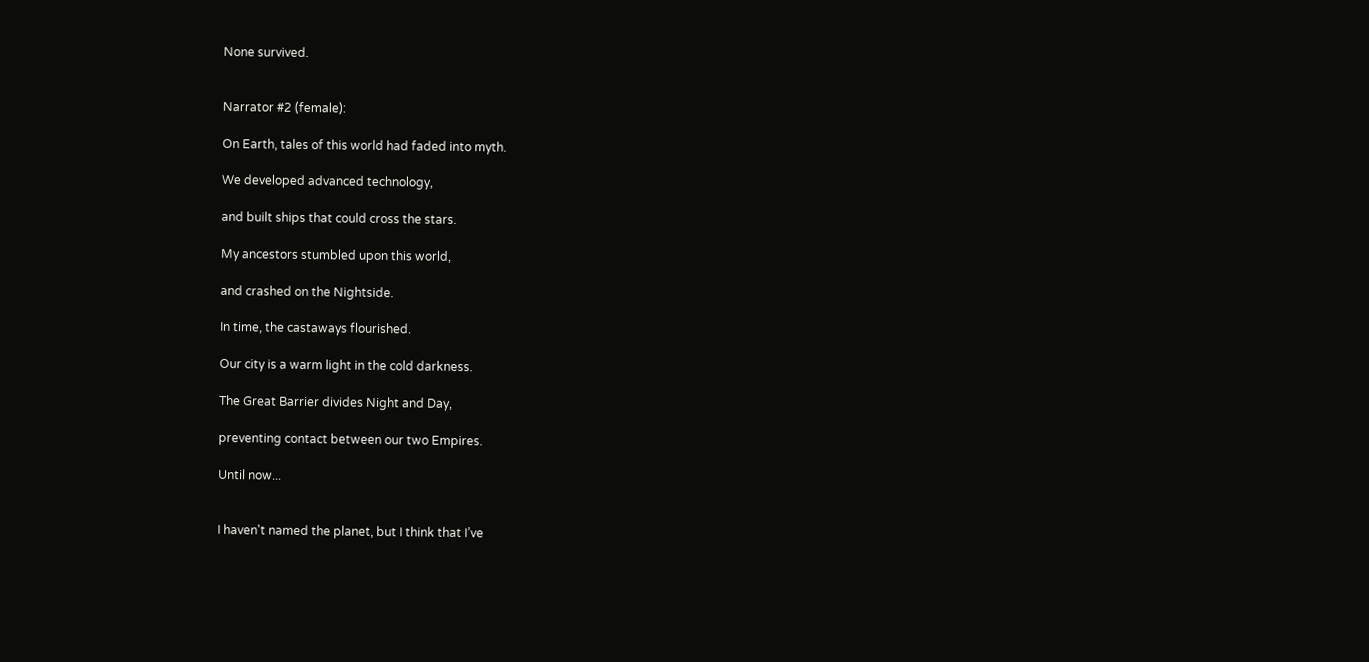None survived.


Narrator #2 (female):

On Earth, tales of this world had faded into myth.

We developed advanced technology,

and built ships that could cross the stars.

My ancestors stumbled upon this world,

and crashed on the Nightside.

In time, the castaways flourished.

Our city is a warm light in the cold darkness.

The Great Barrier divides Night and Day,

preventing contact between our two Empires.

Until now...


I haven't named the planet, but I think that I’ve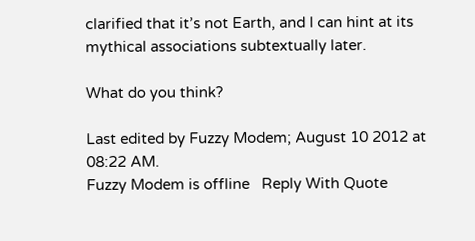clarified that it’s not Earth, and I can hint at its mythical associations subtextually later.

What do you think?

Last edited by Fuzzy Modem; August 10 2012 at 08:22 AM.
Fuzzy Modem is offline   Reply With Quote